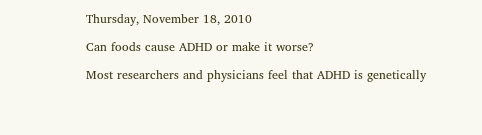Thursday, November 18, 2010

Can foods cause ADHD or make it worse?

Most researchers and physicians feel that ADHD is genetically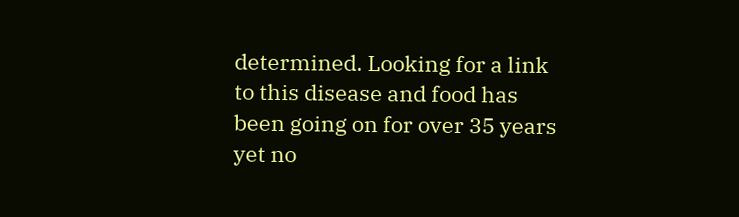determined. Looking for a link to this disease and food has been going on for over 35 years yet no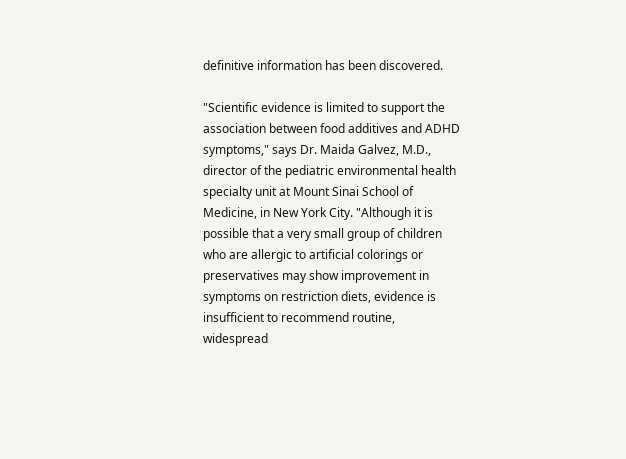definitive information has been discovered.

"Scientific evidence is limited to support the association between food additives and ADHD symptoms," says Dr. Maida Galvez, M.D., director of the pediatric environmental health specialty unit at Mount Sinai School of Medicine, in New York City. "Although it is possible that a very small group of children who are allergic to artificial colorings or preservatives may show improvement in symptoms on restriction diets, evidence is insufficient to recommend routine, widespread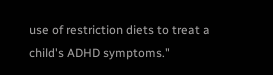use of restriction diets to treat a child's ADHD symptoms."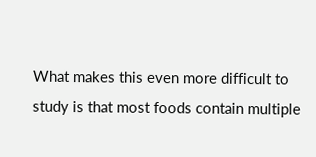What makes this even more difficult to study is that most foods contain multiple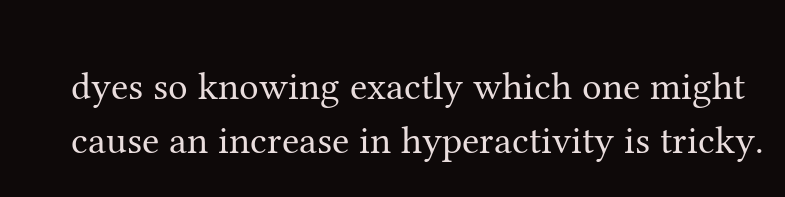dyes so knowing exactly which one might cause an increase in hyperactivity is tricky.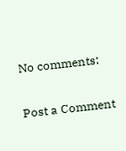No comments:

Post a Comment